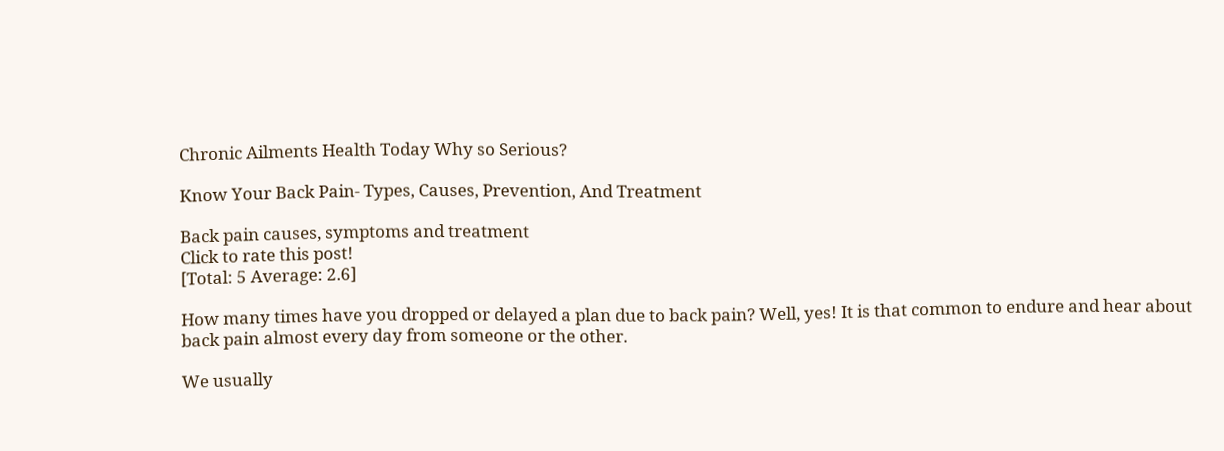Chronic Ailments Health Today Why so Serious?

Know Your Back Pain- Types, Causes, Prevention, And Treatment

Back pain causes, symptoms and treatment
Click to rate this post!
[Total: 5 Average: 2.6]

How many times have you dropped or delayed a plan due to back pain? Well, yes! It is that common to endure and hear about back pain almost every day from someone or the other.

We usually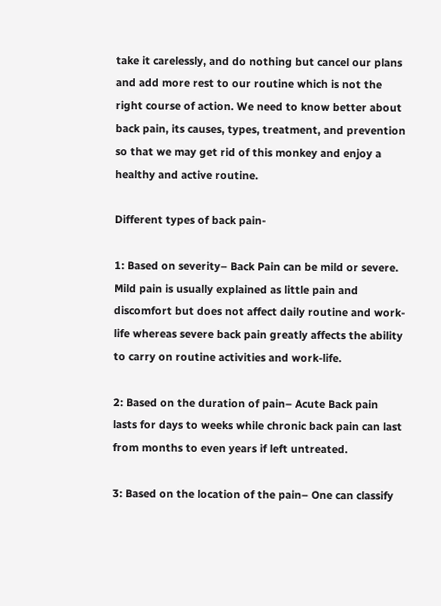take it carelessly, and do nothing but cancel our plans and add more rest to our routine which is not the right course of action. We need to know better about back pain, its causes, types, treatment, and prevention so that we may get rid of this monkey and enjoy a healthy and active routine.

Different types of back pain-

1: Based on severity– Back Pain can be mild or severe. Mild pain is usually explained as little pain and discomfort but does not affect daily routine and work-life whereas severe back pain greatly affects the ability to carry on routine activities and work-life.

2: Based on the duration of pain– Acute Back pain lasts for days to weeks while chronic back pain can last from months to even years if left untreated.

3: Based on the location of the pain– One can classify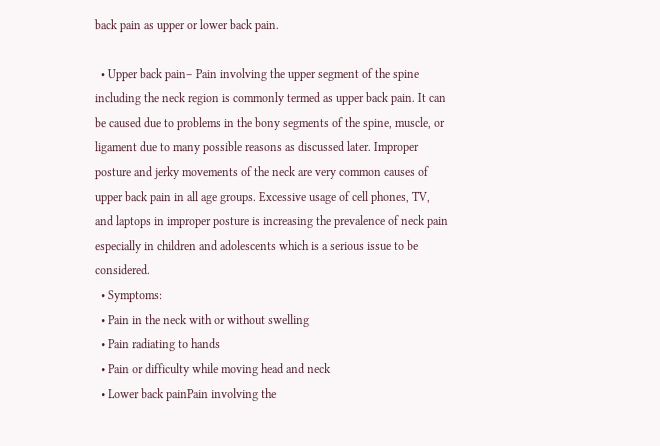back pain as upper or lower back pain.

  • Upper back pain– Pain involving the upper segment of the spine including the neck region is commonly termed as upper back pain. It can be caused due to problems in the bony segments of the spine, muscle, or ligament due to many possible reasons as discussed later. Improper posture and jerky movements of the neck are very common causes of upper back pain in all age groups. Excessive usage of cell phones, TV, and laptops in improper posture is increasing the prevalence of neck pain especially in children and adolescents which is a serious issue to be considered.
  • Symptoms:
  • Pain in the neck with or without swelling
  • Pain radiating to hands
  • Pain or difficulty while moving head and neck
  • Lower back painPain involving the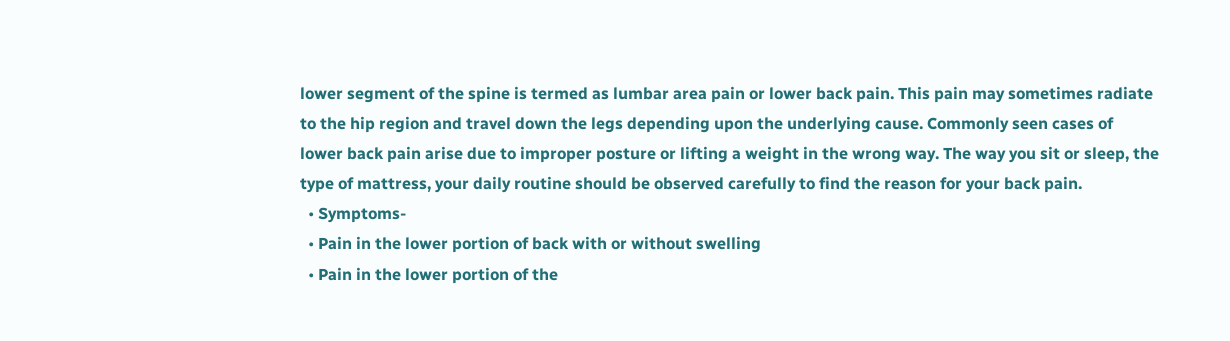lower segment of the spine is termed as lumbar area pain or lower back pain. This pain may sometimes radiate to the hip region and travel down the legs depending upon the underlying cause. Commonly seen cases of lower back pain arise due to improper posture or lifting a weight in the wrong way. The way you sit or sleep, the type of mattress, your daily routine should be observed carefully to find the reason for your back pain.
  • Symptoms-
  • Pain in the lower portion of back with or without swelling
  • Pain in the lower portion of the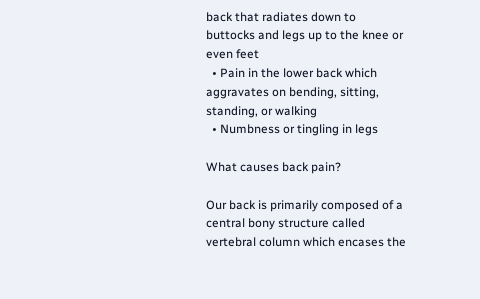back that radiates down to buttocks and legs up to the knee or even feet
  • Pain in the lower back which aggravates on bending, sitting, standing, or walking
  • Numbness or tingling in legs

What causes back pain?

Our back is primarily composed of a central bony structure called vertebral column which encases the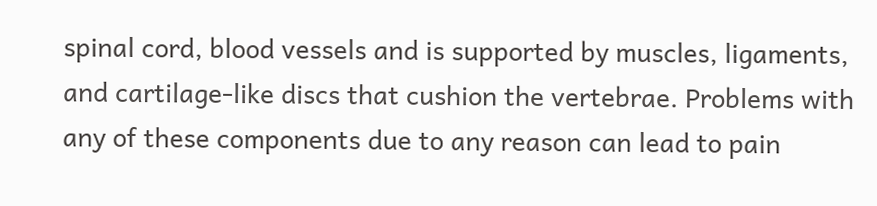spinal cord, blood vessels and is supported by muscles, ligaments, and cartilage-like discs that cushion the vertebrae. Problems with any of these components due to any reason can lead to pain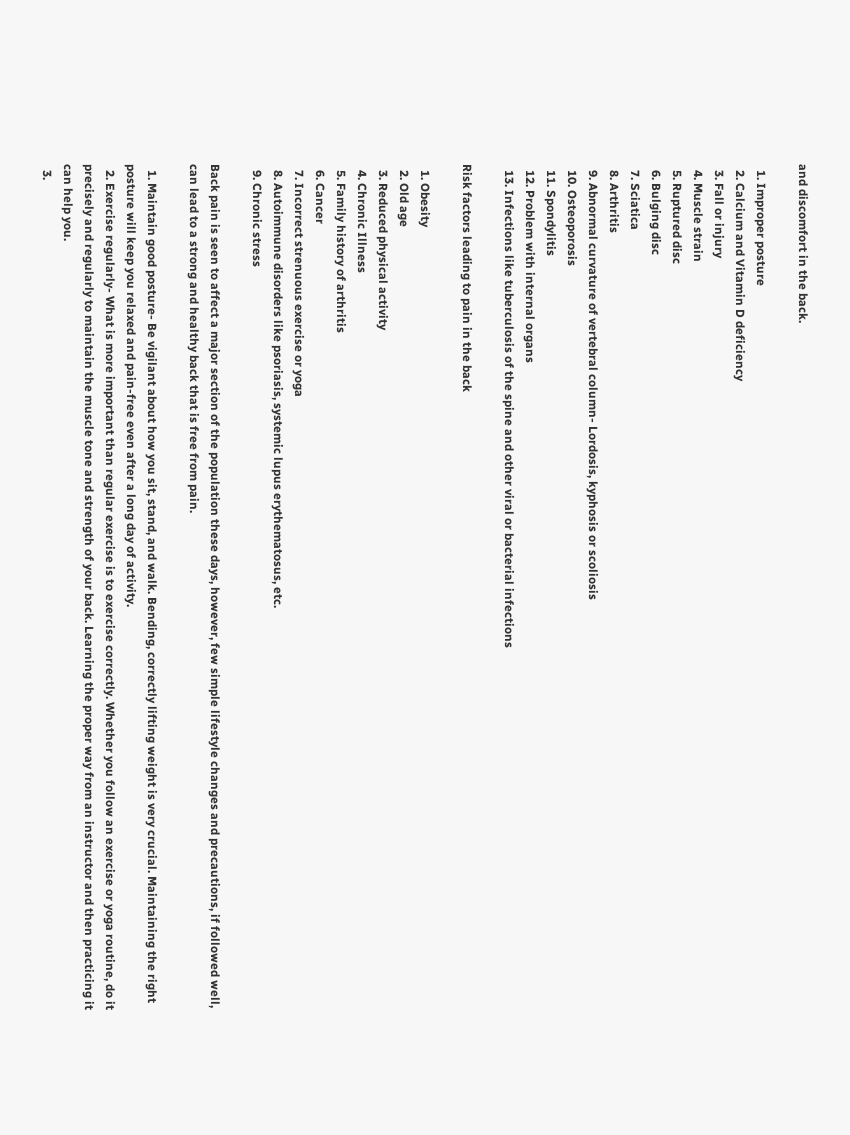and discomfort in the back.

  1. Improper posture
  2. Calcium and Vitamin D deficiency
  3. Fall or injury
  4. Muscle strain
  5. Ruptured disc
  6. Bulging disc
  7. Sciatica
  8. Arthritis
  9. Abnormal curvature of vertebral column- Lordosis, kyphosis or scoliosis
  10. Osteoporosis
  11. Spondylitis
  12. Problem with internal organs
  13. Infections like tuberculosis of the spine and other viral or bacterial infections

Risk factors leading to pain in the back

  1. Obesity
  2. Old age
  3. Reduced physical activity
  4. Chronic Illness
  5. Family history of arthritis
  6. Cancer
  7. Incorrect strenuous exercise or yoga
  8. Autoimmune disorders like psoriasis, systemic lupus erythematosus, etc.
  9. Chronic stress

Back pain is seen to affect a major section of the population these days, however, few simple lifestyle changes and precautions, if followed well, can lead to a strong and healthy back that is free from pain.

  1. Maintain good posture- Be vigilant about how you sit, stand, and walk. Bending, correctly lifting weight is very crucial. Maintaining the right posture will keep you relaxed and pain-free even after a long day of activity.
  2. Exercise regularly- What is more important than regular exercise is to exercise correctly. Whether you follow an exercise or yoga routine, do it precisely and regularly to maintain the muscle tone and strength of your back. Learning the proper way from an instructor and then practicing it can help you.
  3.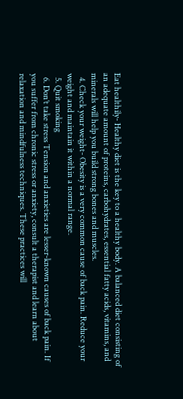Eat healthily- Healthy diet is the key to a healthy body. A balanced diet consisting of an adequate amount of proteins, carbohydrates, essential fatty acids, vitamins, and minerals will help you build strong bones and muscles.
  4. Check your weight- Obesity is a very common cause of back pain. Reduce your weight and maintain it within a normal range.
  5. Quit smoking
  6. Don’t take stress Tension and anxieties are lesser-known causes of back pain. If you suffer from chronic stress or anxiety, consult a therapist and learn about relaxation and mindfulness techniques. These practices will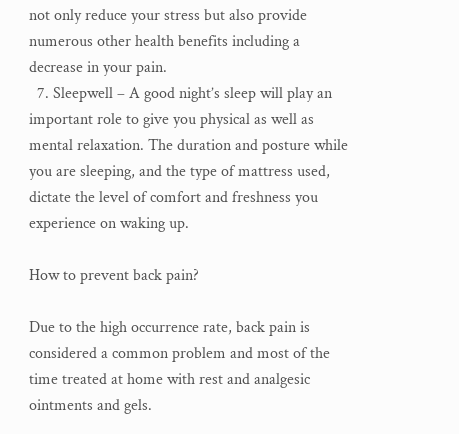not only reduce your stress but also provide numerous other health benefits including a decrease in your pain.
  7. Sleepwell – A good night’s sleep will play an important role to give you physical as well as mental relaxation. The duration and posture while you are sleeping, and the type of mattress used, dictate the level of comfort and freshness you experience on waking up.

How to prevent back pain?

Due to the high occurrence rate, back pain is considered a common problem and most of the time treated at home with rest and analgesic ointments and gels.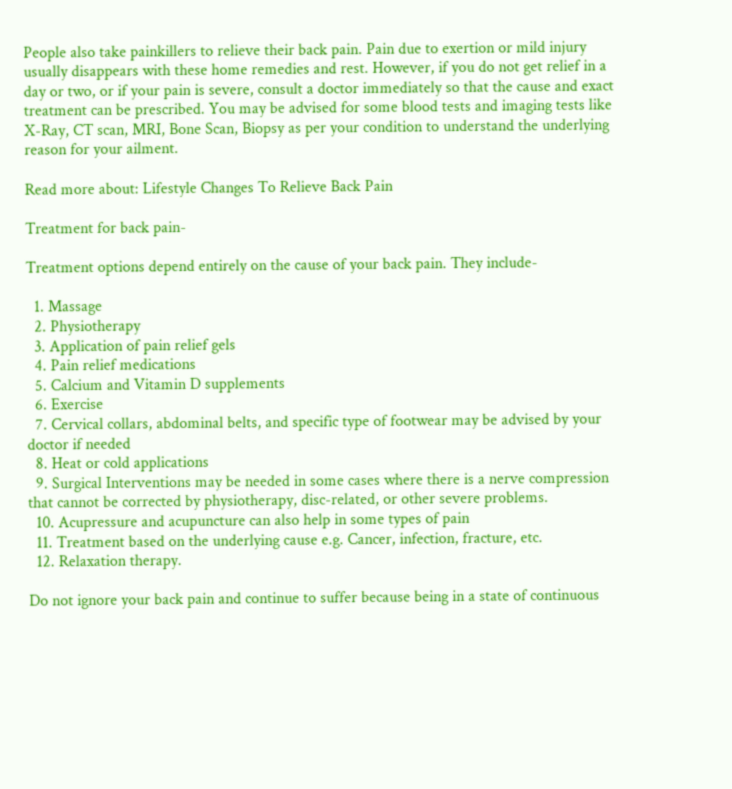People also take painkillers to relieve their back pain. Pain due to exertion or mild injury usually disappears with these home remedies and rest. However, if you do not get relief in a day or two, or if your pain is severe, consult a doctor immediately so that the cause and exact treatment can be prescribed. You may be advised for some blood tests and imaging tests like X-Ray, CT scan, MRI, Bone Scan, Biopsy as per your condition to understand the underlying reason for your ailment.

Read more about: Lifestyle Changes To Relieve Back Pain

Treatment for back pain-

Treatment options depend entirely on the cause of your back pain. They include-

  1. Massage
  2. Physiotherapy
  3. Application of pain relief gels
  4. Pain relief medications
  5. Calcium and Vitamin D supplements
  6. Exercise
  7. Cervical collars, abdominal belts, and specific type of footwear may be advised by your doctor if needed
  8. Heat or cold applications
  9. Surgical Interventions may be needed in some cases where there is a nerve compression that cannot be corrected by physiotherapy, disc-related, or other severe problems.
  10. Acupressure and acupuncture can also help in some types of pain
  11. Treatment based on the underlying cause e.g. Cancer, infection, fracture, etc.
  12. Relaxation therapy.

Do not ignore your back pain and continue to suffer because being in a state of continuous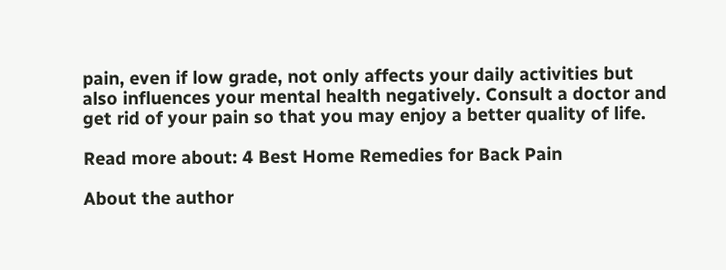pain, even if low grade, not only affects your daily activities but also influences your mental health negatively. Consult a doctor and get rid of your pain so that you may enjoy a better quality of life.

Read more about: 4 Best Home Remedies for Back Pain

About the author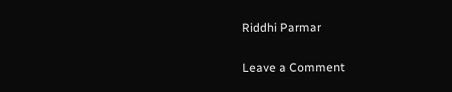Riddhi Parmar

Leave a Comment